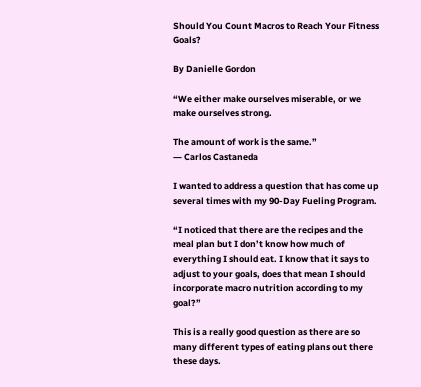Should You Count Macros to Reach Your Fitness Goals?

By Danielle Gordon

“We either make ourselves miserable, or we make ourselves strong.

The amount of work is the same.”
― Carlos Castaneda

I wanted to address a question that has come up several times with my 90-Day Fueling Program.

“I noticed that there are the recipes and the meal plan but I don’t know how much of everything I should eat. I know that it says to adjust to your goals, does that mean I should incorporate macro nutrition according to my goal?”

This is a really good question as there are so many different types of eating plans out there these days.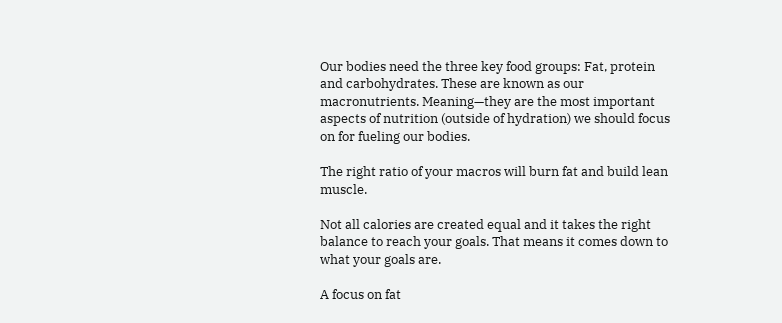Our bodies need the three key food groups: Fat, protein and carbohydrates. These are known as our macronutrients. Meaning—they are the most important aspects of nutrition (outside of hydration) we should focus on for fueling our bodies.

The right ratio of your macros will burn fat and build lean muscle.

Not all calories are created equal and it takes the right balance to reach your goals. That means it comes down to what your goals are.

A focus on fat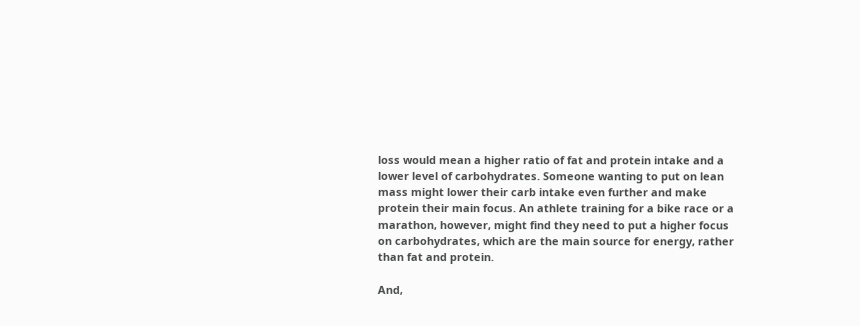loss would mean a higher ratio of fat and protein intake and a lower level of carbohydrates. Someone wanting to put on lean mass might lower their carb intake even further and make protein their main focus. An athlete training for a bike race or a marathon, however, might find they need to put a higher focus on carbohydrates, which are the main source for energy, rather than fat and protein.

And,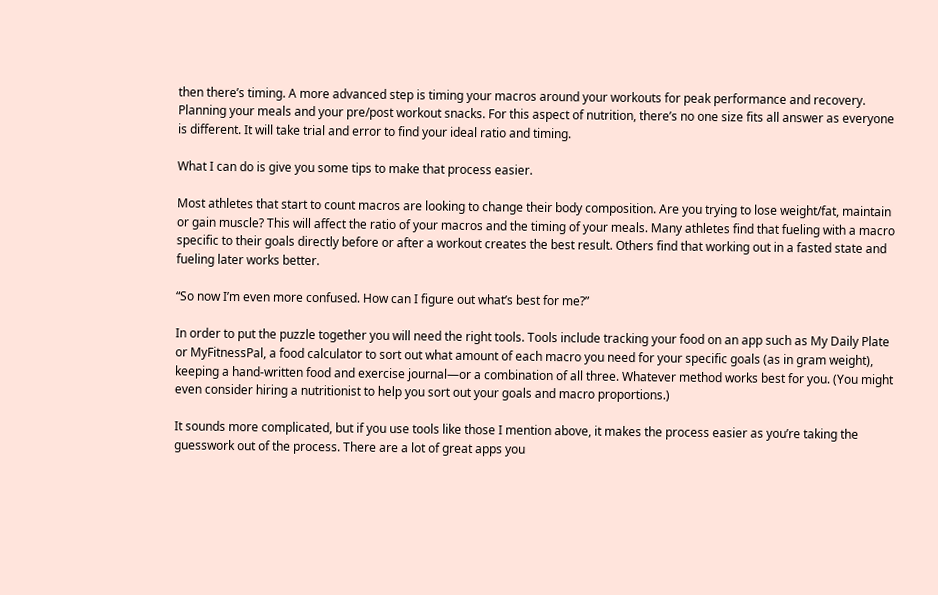then there’s timing. A more advanced step is timing your macros around your workouts for peak performance and recovery. Planning your meals and your pre/post workout snacks. For this aspect of nutrition, there’s no one size fits all answer as everyone is different. It will take trial and error to find your ideal ratio and timing.

What I can do is give you some tips to make that process easier.

Most athletes that start to count macros are looking to change their body composition. Are you trying to lose weight/fat, maintain or gain muscle? This will affect the ratio of your macros and the timing of your meals. Many athletes find that fueling with a macro specific to their goals directly before or after a workout creates the best result. Others find that working out in a fasted state and fueling later works better.

“So now I’m even more confused. How can I figure out what’s best for me?”

In order to put the puzzle together you will need the right tools. Tools include tracking your food on an app such as My Daily Plate or MyFitnessPal, a food calculator to sort out what amount of each macro you need for your specific goals (as in gram weight), keeping a hand-written food and exercise journal—or a combination of all three. Whatever method works best for you. (You might even consider hiring a nutritionist to help you sort out your goals and macro proportions.)

It sounds more complicated, but if you use tools like those I mention above, it makes the process easier as you’re taking the guesswork out of the process. There are a lot of great apps you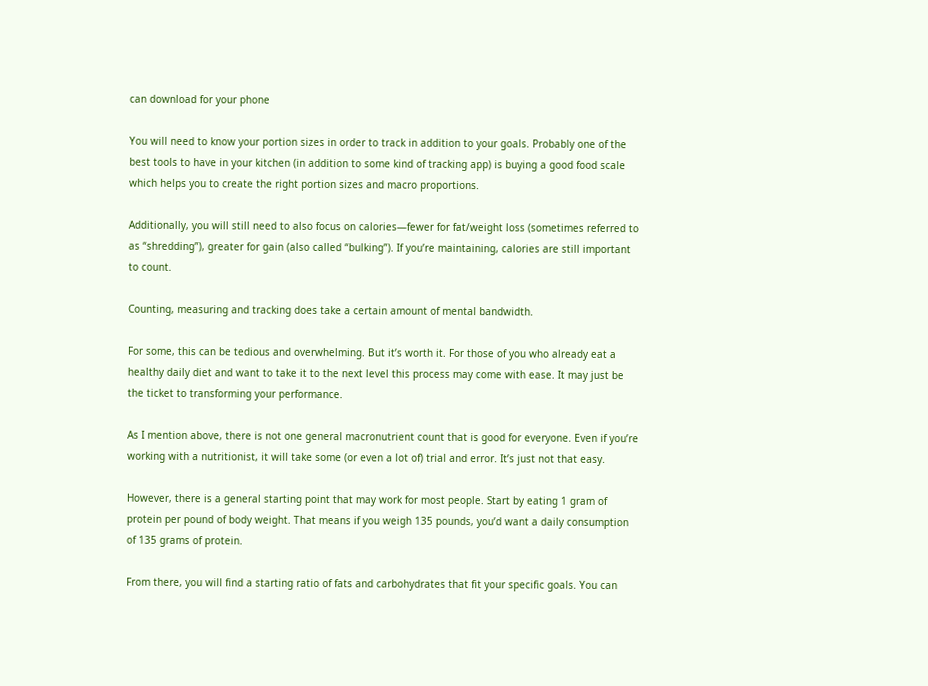can download for your phone

You will need to know your portion sizes in order to track in addition to your goals. Probably one of the best tools to have in your kitchen (in addition to some kind of tracking app) is buying a good food scale which helps you to create the right portion sizes and macro proportions.

Additionally, you will still need to also focus on calories—fewer for fat/weight loss (sometimes referred to as “shredding”), greater for gain (also called “bulking”). If you’re maintaining, calories are still important to count.

Counting, measuring and tracking does take a certain amount of mental bandwidth.

For some, this can be tedious and overwhelming. But it’s worth it. For those of you who already eat a healthy daily diet and want to take it to the next level this process may come with ease. It may just be the ticket to transforming your performance.

As I mention above, there is not one general macronutrient count that is good for everyone. Even if you’re working with a nutritionist, it will take some (or even a lot of) trial and error. It’s just not that easy.

However, there is a general starting point that may work for most people. Start by eating 1 gram of protein per pound of body weight. That means if you weigh 135 pounds, you’d want a daily consumption of 135 grams of protein.

From there, you will find a starting ratio of fats and carbohydrates that fit your specific goals. You can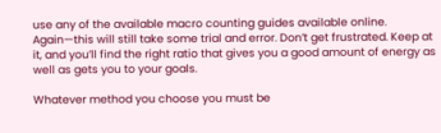use any of the available macro counting guides available online. Again—this will still take some trial and error. Don’t get frustrated. Keep at it, and you’ll find the right ratio that gives you a good amount of energy as well as gets you to your goals.

Whatever method you choose you must be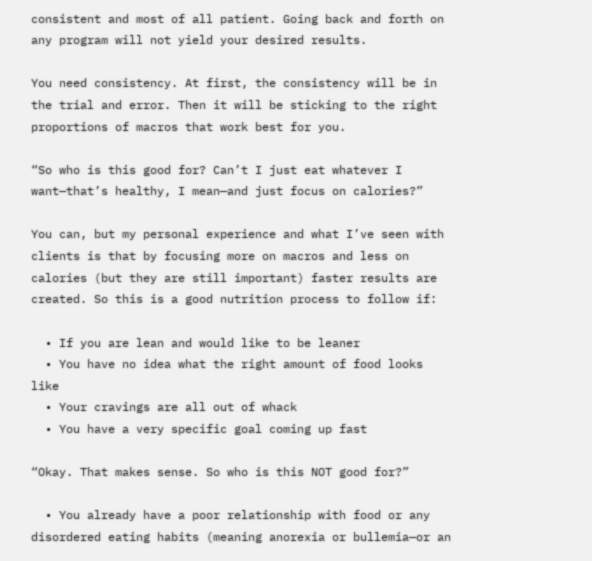consistent and most of all patient. Going back and forth on any program will not yield your desired results.

You need consistency. At first, the consistency will be in the trial and error. Then it will be sticking to the right proportions of macros that work best for you.

“So who is this good for? Can’t I just eat whatever I want—that’s healthy, I mean—and just focus on calories?”

You can, but my personal experience and what I’ve seen with clients is that by focusing more on macros and less on calories (but they are still important) faster results are created. So this is a good nutrition process to follow if:

  • If you are lean and would like to be leaner
  • You have no idea what the right amount of food looks like
  • Your cravings are all out of whack
  • You have a very specific goal coming up fast

“Okay. That makes sense. So who is this NOT good for?”

  • You already have a poor relationship with food or any disordered eating habits (meaning anorexia or bullemia—or an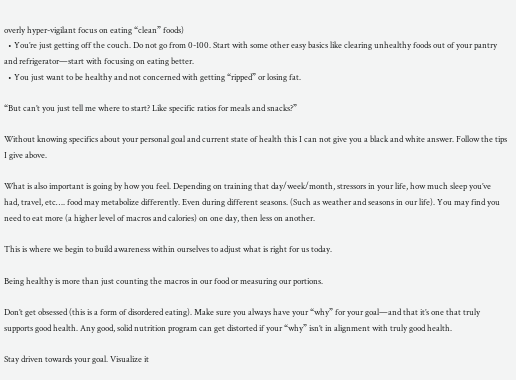overly hyper-vigilant focus on eating “clean” foods)
  • You’re just getting off the couch. Do not go from 0-100. Start with some other easy basics like clearing unhealthy foods out of your pantry and refrigerator—start with focusing on eating better.
  • You just want to be healthy and not concerned with getting “ripped” or losing fat.

“But can’t you just tell me where to start? Like specific ratios for meals and snacks?”

Without knowing specifics about your personal goal and current state of health this I can not give you a black and white answer. Follow the tips I give above.

What is also important is going by how you feel. Depending on training that day/week/month, stressors in your life, how much sleep you’ve had, travel, etc…. food may metabolize differently. Even during different seasons. (Such as weather and seasons in our life). You may find you need to eat more (a higher level of macros and calories) on one day, then less on another.

This is where we begin to build awareness within ourselves to adjust what is right for us today.

Being healthy is more than just counting the macros in our food or measuring our portions.

Don’t get obsessed (this is a form of disordered eating). Make sure you always have your “why” for your goal—and that it’s one that truly supports good health. Any good, solid nutrition program can get distorted if your “why” isn’t in alignment with truly good health.

Stay driven towards your goal. Visualize it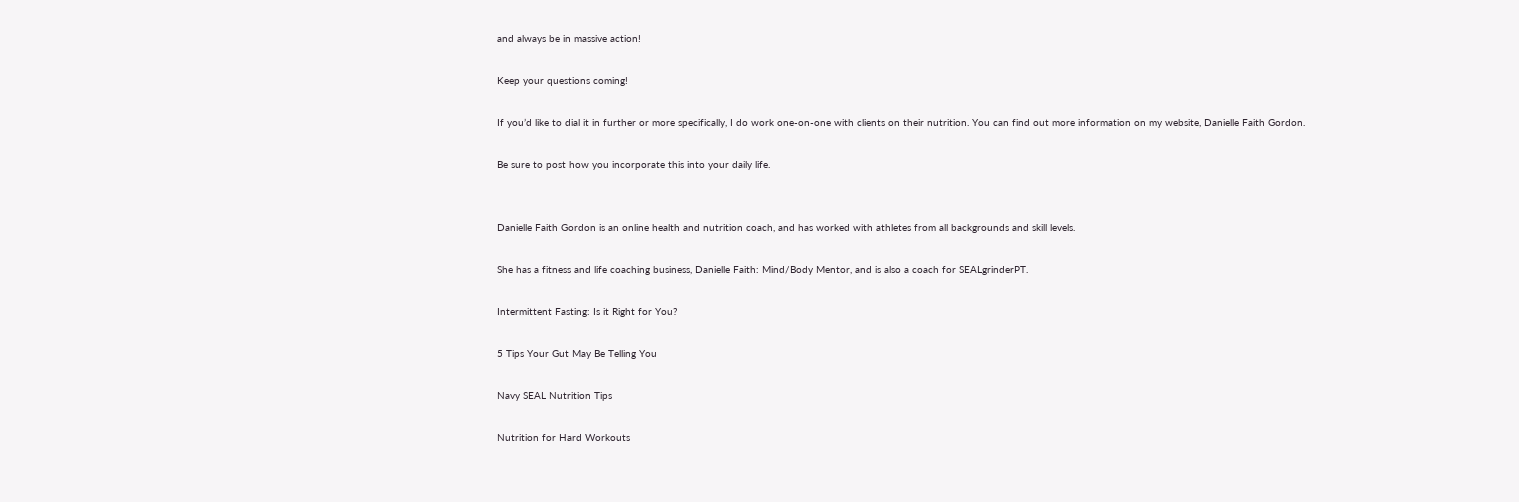and always be in massive action!

Keep your questions coming!

If you’d like to dial it in further or more specifically, I do work one-on-one with clients on their nutrition. You can find out more information on my website, Danielle Faith Gordon.

Be sure to post how you incorporate this into your daily life.


Danielle Faith Gordon is an online health and nutrition coach, and has worked with athletes from all backgrounds and skill levels.

She has a fitness and life coaching business, Danielle Faith: Mind/Body Mentor, and is also a coach for SEALgrinderPT.

Intermittent Fasting: Is it Right for You?

5 Tips Your Gut May Be Telling You

Navy SEAL Nutrition Tips

Nutrition for Hard Workouts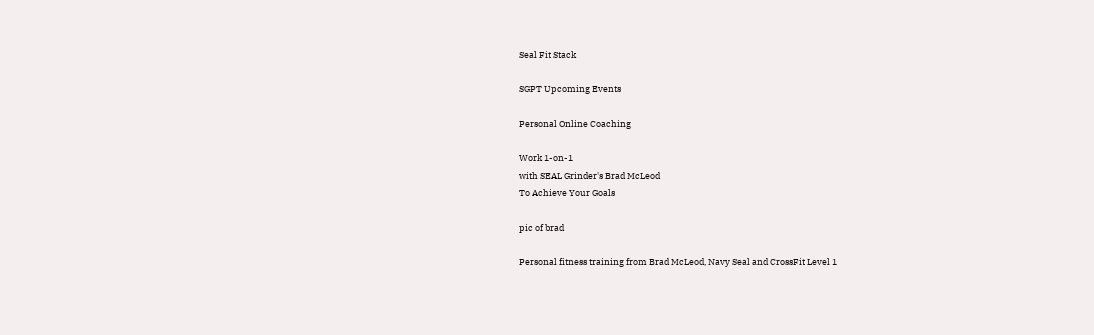Seal Fit Stack

SGPT Upcoming Events

Personal Online Coaching

Work 1-on-1
with SEAL Grinder's Brad McLeod
To Achieve Your Goals

pic of brad

Personal fitness training from Brad McLeod, Navy Seal and CrossFit Level 1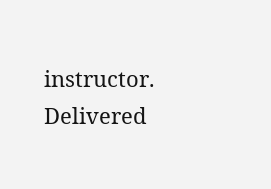instructor. Delivered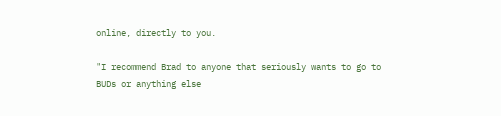online, directly to you.

"I recommend Brad to anyone that seriously wants to go to BUDs or anything else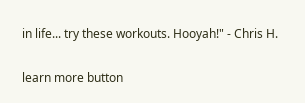in life... try these workouts. Hooyah!" - Chris H.

learn more button